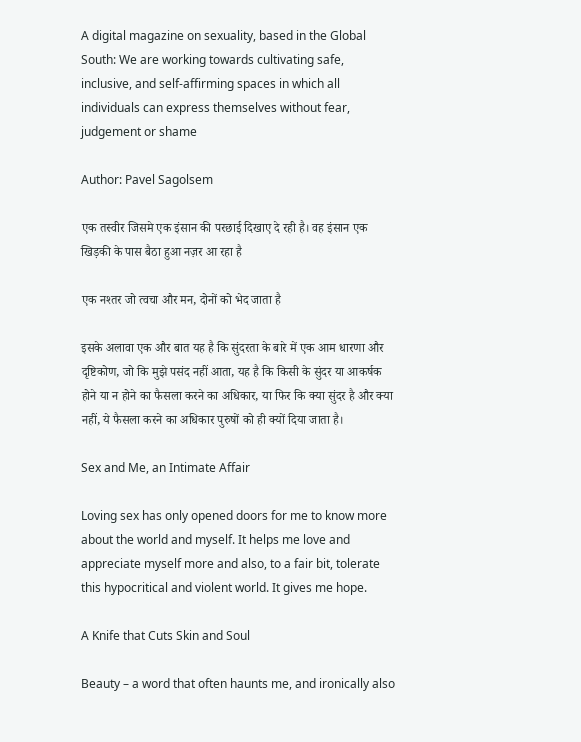A digital magazine on sexuality, based in the Global South: We are working towards cultivating safe, inclusive, and self-affirming spaces in which all individuals can express themselves without fear, judgement or shame

Author: Pavel Sagolsem

एक तस्वीर जिसमे एक इंसान की परछाई दिखाए दे रही है। वह इंसान एक खिड़की के पास बैठा हुआ नज़र आ रहा है

एक नश्तर जो त्वचा और मन, दोनों को भेद जाता है

इसके अलावा एक और बात यह है कि सुंदरता के बारे में एक आम धारणा और दृष्टिकोण, जो कि मुझे पसंद नहीं आता, यह है कि किसी के सुंदर या आकर्षक होने या न होने का फैसला करने का अधिकार, या फिर कि क्या सुंदर है और क्या नहीं, ये फैसला करने का अधिकार पुरुषों को ही क्यों दिया जाता है।

Sex and Me, an Intimate Affair

Loving sex has only opened doors for me to know more about the world and myself. It helps me love and appreciate myself more and also, to a fair bit, tolerate this hypocritical and violent world. It gives me hope.

A Knife that Cuts Skin and Soul

Beauty – a word that often haunts me, and ironically also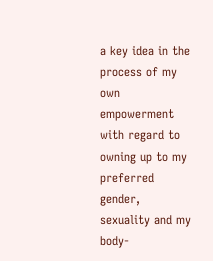a key idea in the process of my own empowerment with regard to owning up to my preferred gender, sexuality and my body-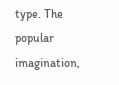type. The popular imagination,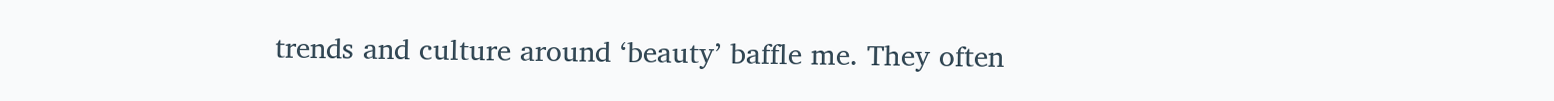trends and culture around ‘beauty’ baffle me. They often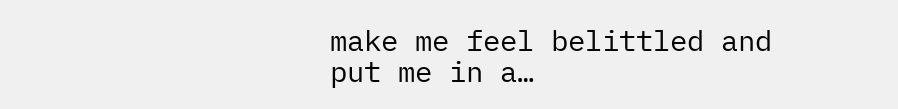make me feel belittled and put me in a…